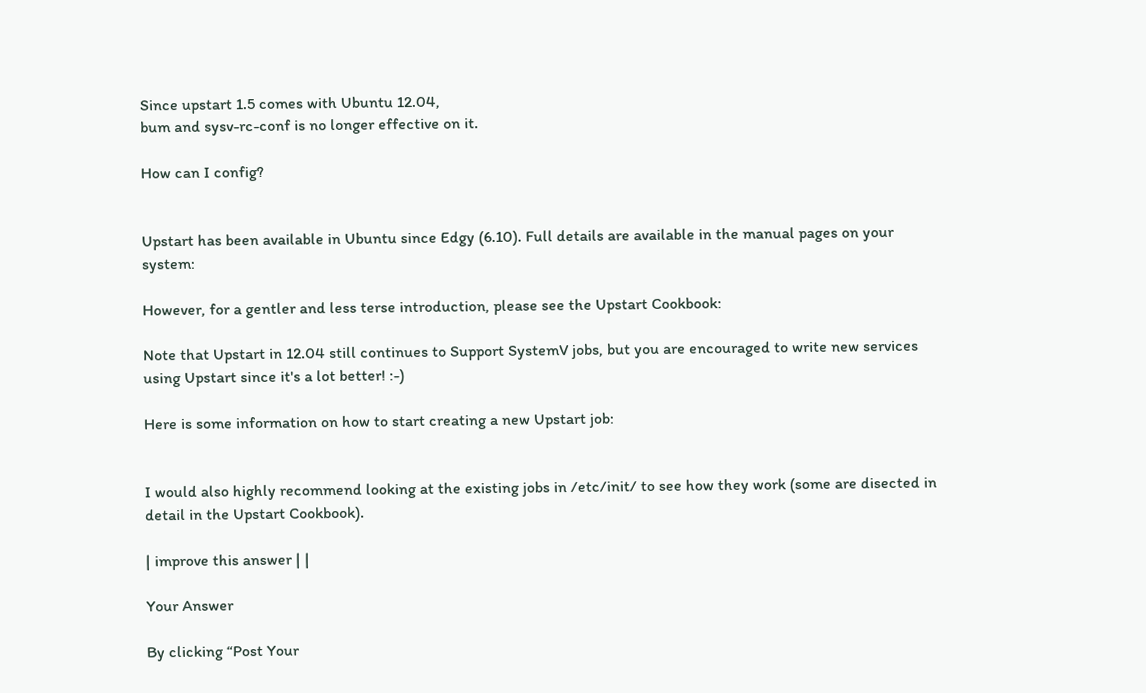Since upstart 1.5 comes with Ubuntu 12.04,
bum and sysv-rc-conf is no longer effective on it.

How can I config?


Upstart has been available in Ubuntu since Edgy (6.10). Full details are available in the manual pages on your system:

However, for a gentler and less terse introduction, please see the Upstart Cookbook:

Note that Upstart in 12.04 still continues to Support SystemV jobs, but you are encouraged to write new services using Upstart since it's a lot better! :-)

Here is some information on how to start creating a new Upstart job:


I would also highly recommend looking at the existing jobs in /etc/init/ to see how they work (some are disected in detail in the Upstart Cookbook).

| improve this answer | |

Your Answer

By clicking “Post Your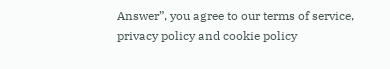Answer”, you agree to our terms of service, privacy policy and cookie policy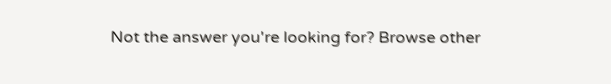Not the answer you're looking for? Browse other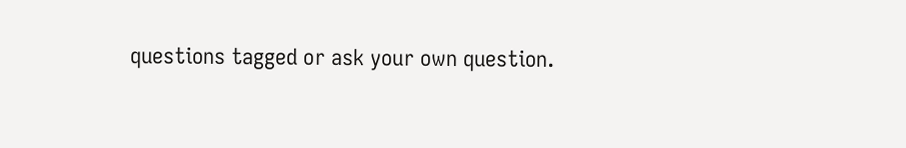questions tagged or ask your own question.